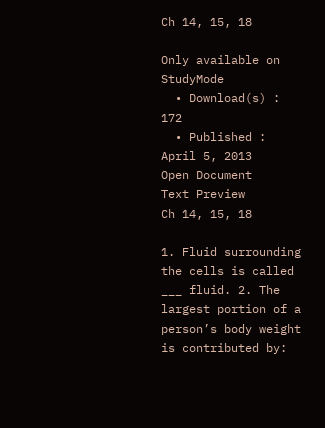Ch 14, 15, 18

Only available on StudyMode
  • Download(s) : 172
  • Published : April 5, 2013
Open Document
Text Preview
Ch 14, 15, 18

1. Fluid surrounding the cells is called ___ fluid. 2. The largest portion of a person’s body weight is contributed by: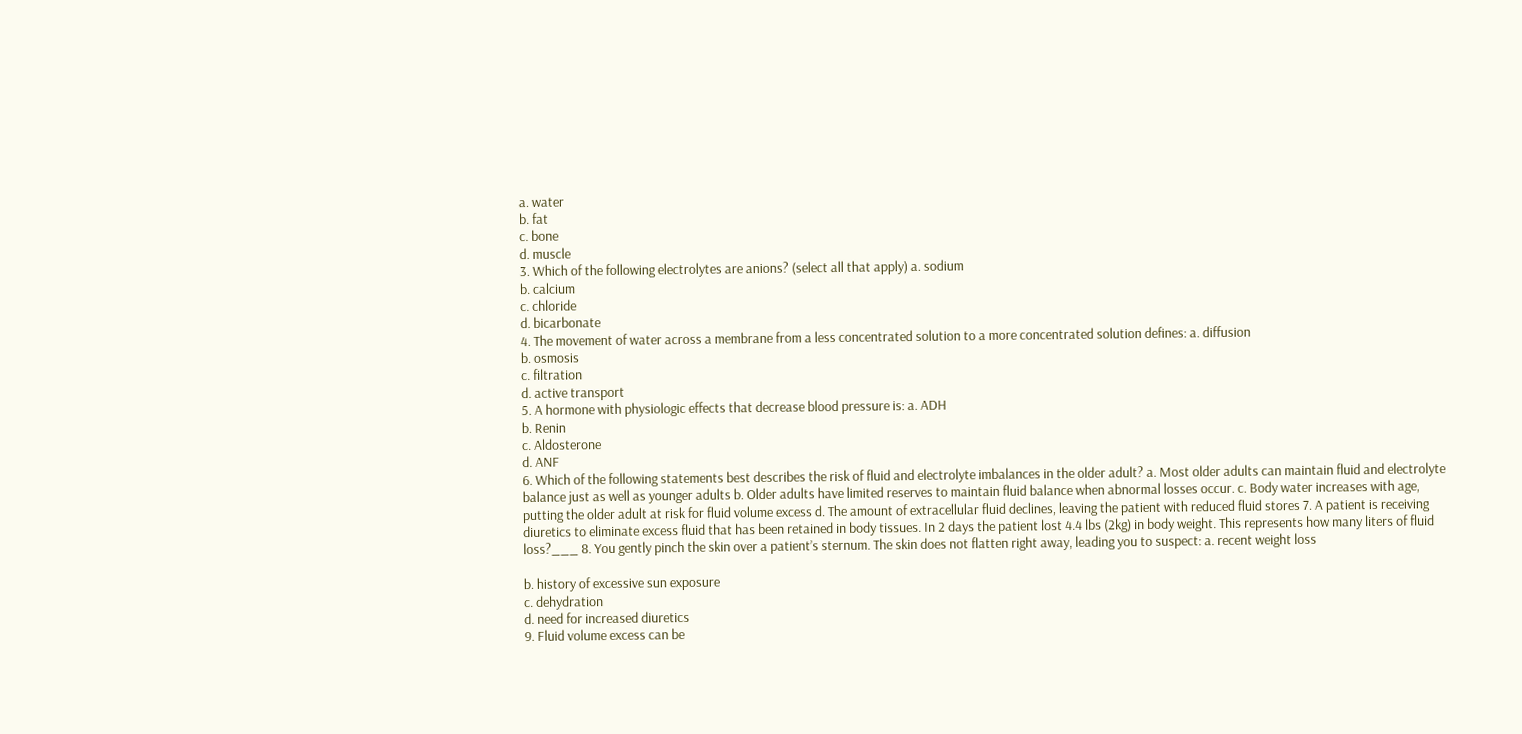a. water
b. fat
c. bone
d. muscle
3. Which of the following electrolytes are anions? (select all that apply) a. sodium
b. calcium
c. chloride
d. bicarbonate
4. The movement of water across a membrane from a less concentrated solution to a more concentrated solution defines: a. diffusion
b. osmosis
c. filtration
d. active transport
5. A hormone with physiologic effects that decrease blood pressure is: a. ADH
b. Renin
c. Aldosterone
d. ANF
6. Which of the following statements best describes the risk of fluid and electrolyte imbalances in the older adult? a. Most older adults can maintain fluid and electrolyte balance just as well as younger adults b. Older adults have limited reserves to maintain fluid balance when abnormal losses occur. c. Body water increases with age, putting the older adult at risk for fluid volume excess d. The amount of extracellular fluid declines, leaving the patient with reduced fluid stores 7. A patient is receiving diuretics to eliminate excess fluid that has been retained in body tissues. In 2 days the patient lost 4.4 lbs (2kg) in body weight. This represents how many liters of fluid loss?___ 8. You gently pinch the skin over a patient’s sternum. The skin does not flatten right away, leading you to suspect: a. recent weight loss

b. history of excessive sun exposure
c. dehydration
d. need for increased diuretics
9. Fluid volume excess can be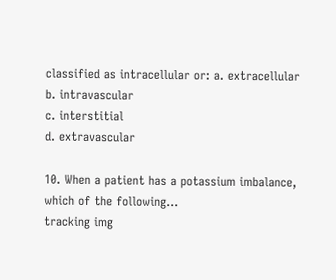classified as intracellular or: a. extracellular
b. intravascular
c. interstitial
d. extravascular

10. When a patient has a potassium imbalance, which of the following...
tracking img